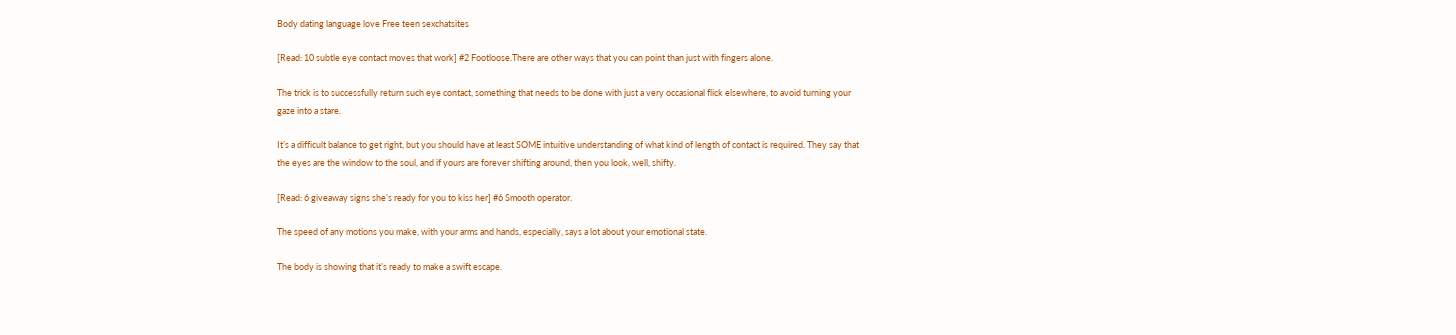Body dating language love Free teen sexchatsites

[Read: 10 subtle eye contact moves that work] #2 Footloose.There are other ways that you can point than just with fingers alone.

The trick is to successfully return such eye contact, something that needs to be done with just a very occasional flick elsewhere, to avoid turning your gaze into a stare.

It’s a difficult balance to get right, but you should have at least SOME intuitive understanding of what kind of length of contact is required. They say that the eyes are the window to the soul, and if yours are forever shifting around, then you look, well, shifty.

[Read: 6 giveaway signs she’s ready for you to kiss her] #6 Smooth operator.

The speed of any motions you make, with your arms and hands, especially, says a lot about your emotional state.

The body is showing that it’s ready to make a swift escape.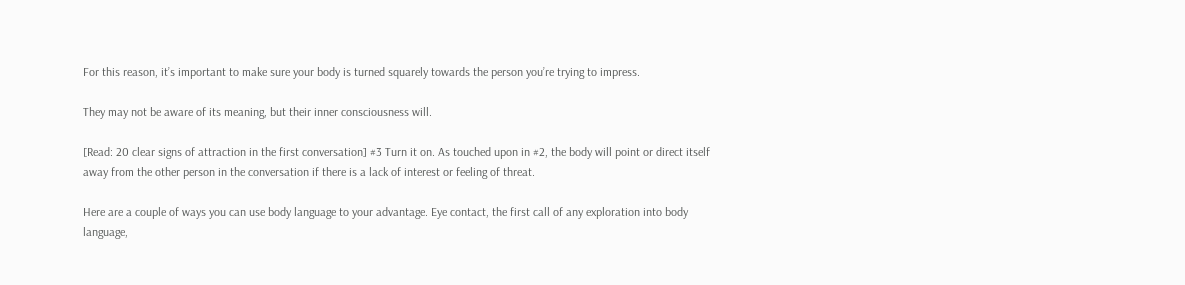For this reason, it’s important to make sure your body is turned squarely towards the person you’re trying to impress.

They may not be aware of its meaning, but their inner consciousness will.

[Read: 20 clear signs of attraction in the first conversation] #3 Turn it on. As touched upon in #2, the body will point or direct itself away from the other person in the conversation if there is a lack of interest or feeling of threat.

Here are a couple of ways you can use body language to your advantage. Eye contact, the first call of any exploration into body language,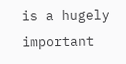is a hugely important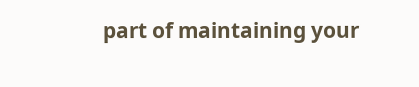part of maintaining your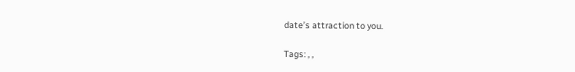date’s attraction to you.

Tags: , ,